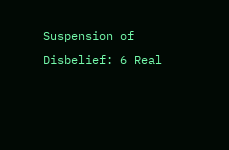Suspension of Disbelief: 6 Real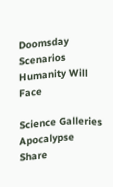Doomsday Scenarios Humanity Will Face

Science Galleries Apocalypse
Share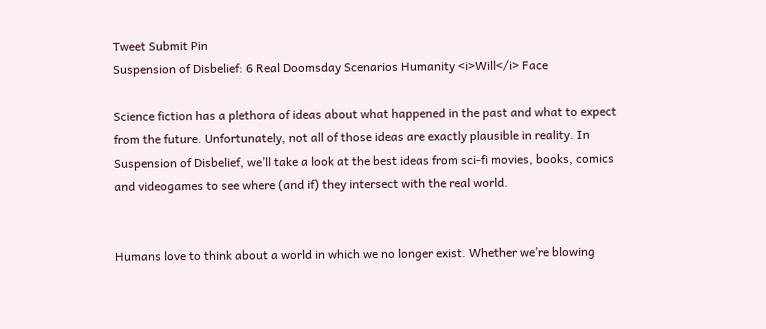Tweet Submit Pin
Suspension of Disbelief: 6 Real Doomsday Scenarios Humanity <i>Will</i> Face

Science fiction has a plethora of ideas about what happened in the past and what to expect from the future. Unfortunately, not all of those ideas are exactly plausible in reality. In Suspension of Disbelief, we’ll take a look at the best ideas from sci-fi movies, books, comics and videogames to see where (and if) they intersect with the real world.


Humans love to think about a world in which we no longer exist. Whether we’re blowing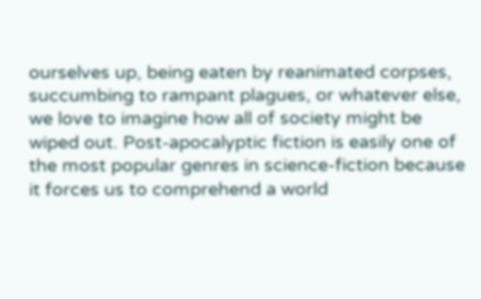ourselves up, being eaten by reanimated corpses, succumbing to rampant plagues, or whatever else, we love to imagine how all of society might be wiped out. Post-apocalyptic fiction is easily one of the most popular genres in science-fiction because it forces us to comprehend a world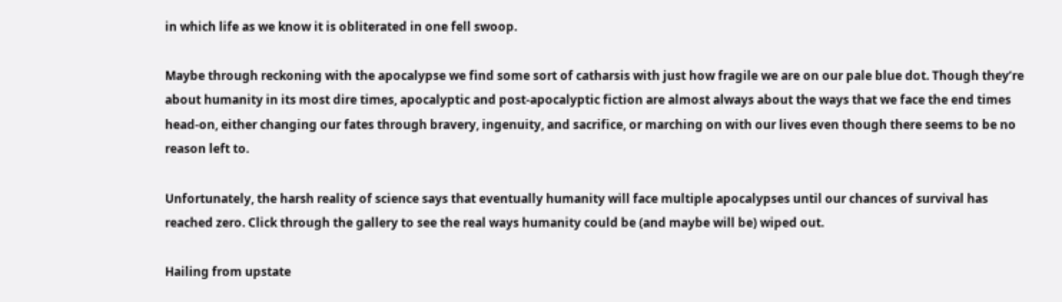in which life as we know it is obliterated in one fell swoop.

Maybe through reckoning with the apocalypse we find some sort of catharsis with just how fragile we are on our pale blue dot. Though they’re about humanity in its most dire times, apocalyptic and post-apocalyptic fiction are almost always about the ways that we face the end times head-on, either changing our fates through bravery, ingenuity, and sacrifice, or marching on with our lives even though there seems to be no reason left to.

Unfortunately, the harsh reality of science says that eventually humanity will face multiple apocalypses until our chances of survival has reached zero. Click through the gallery to see the real ways humanity could be (and maybe will be) wiped out.

Hailing from upstate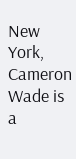New York, Cameron Wade is a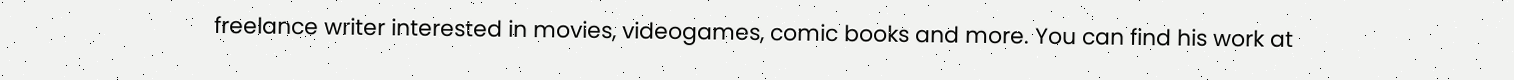freelance writer interested in movies, videogames, comic books and more. You can find his work at